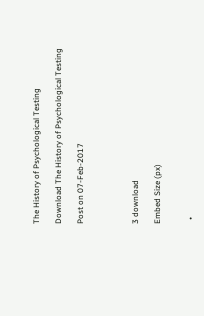The History of Psychological Testing

Download The History of Psychological Testing

Post on 07-Feb-2017




3 download

Embed Size (px)


  •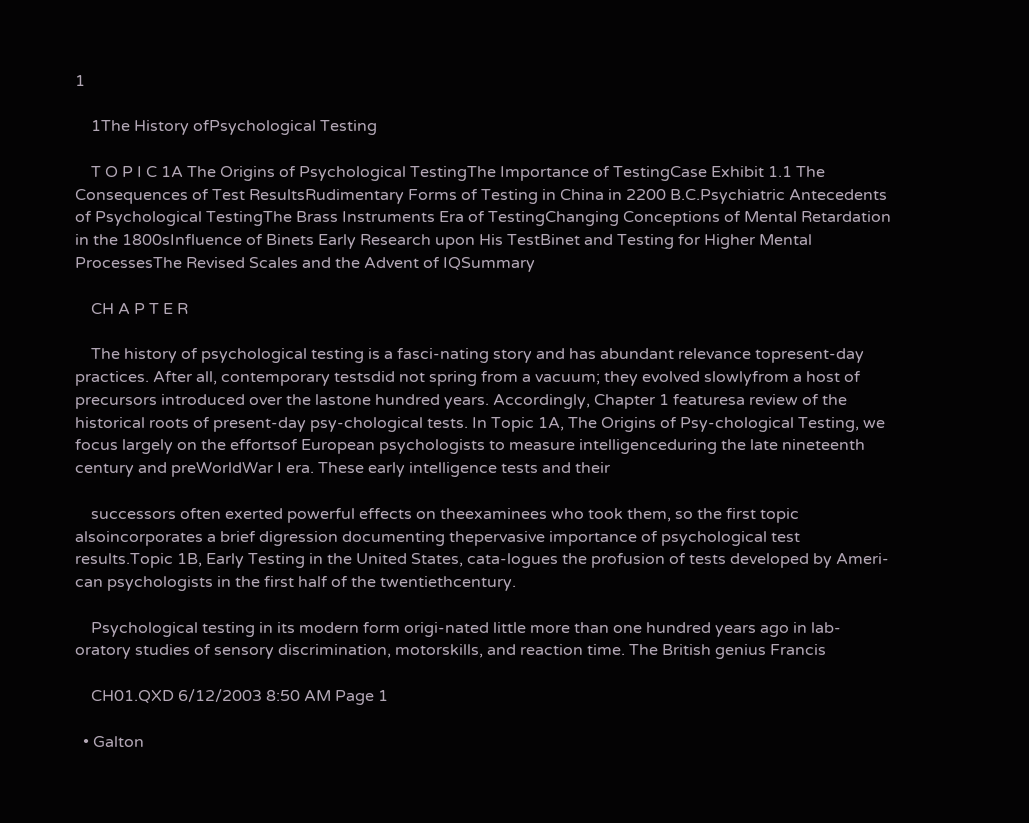1

    1The History ofPsychological Testing

    T O P I C 1A The Origins of Psychological TestingThe Importance of TestingCase Exhibit 1.1 The Consequences of Test ResultsRudimentary Forms of Testing in China in 2200 B.C.Psychiatric Antecedents of Psychological TestingThe Brass Instruments Era of TestingChanging Conceptions of Mental Retardation in the 1800sInfluence of Binets Early Research upon His TestBinet and Testing for Higher Mental ProcessesThe Revised Scales and the Advent of IQSummary

    CH A P T E R

    The history of psychological testing is a fasci-nating story and has abundant relevance topresent-day practices. After all, contemporary testsdid not spring from a vacuum; they evolved slowlyfrom a host of precursors introduced over the lastone hundred years. Accordingly, Chapter 1 featuresa review of the historical roots of present-day psy-chological tests. In Topic 1A, The Origins of Psy-chological Testing, we focus largely on the effortsof European psychologists to measure intelligenceduring the late nineteenth century and preWorldWar I era. These early intelligence tests and their

    successors often exerted powerful effects on theexaminees who took them, so the first topic alsoincorporates a brief digression documenting thepervasive importance of psychological test results.Topic 1B, Early Testing in the United States, cata-logues the profusion of tests developed by Ameri-can psychologists in the first half of the twentiethcentury.

    Psychological testing in its modern form origi-nated little more than one hundred years ago in lab-oratory studies of sensory discrimination, motorskills, and reaction time. The British genius Francis

    CH01.QXD 6/12/2003 8:50 AM Page 1

  • Galton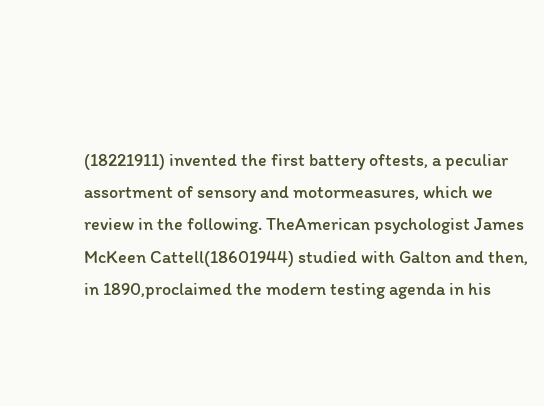(18221911) invented the first battery oftests, a peculiar assortment of sensory and motormeasures, which we review in the following. TheAmerican psychologist James McKeen Cattell(18601944) studied with Galton and then, in 1890,proclaimed the modern testing agenda in his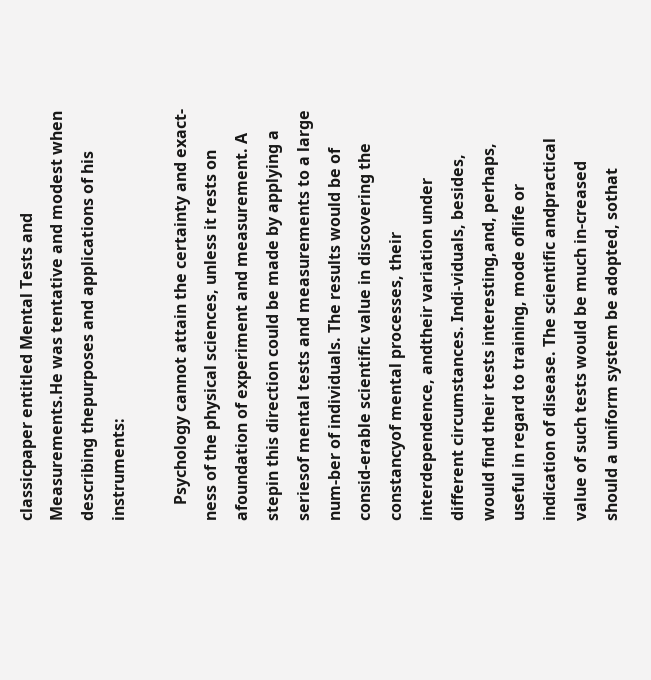classicpaper entitled Mental Tests and Measurements.He was tentative and modest when describing thepurposes and applications of his instruments:

    Psychology cannot attain the certainty and exact-ness of the physical sciences, unless it rests on afoundation of experiment and measurement. A stepin this direction could be made by applying a seriesof mental tests and measurements to a large num-ber of individuals. The results would be of consid-erable scientific value in discovering the constancyof mental processes, their interdependence, andtheir variation under different circumstances. Indi-viduals, besides, would find their tests interesting,and, perhaps, useful in regard to training, mode oflife or indication of disease. The scientific andpractical value of such tests would be much in-creased should a uniform system be adopted, sothat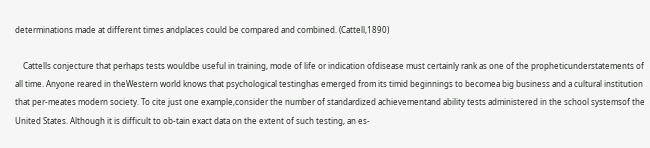determinations made at different times andplaces could be compared and combined. (Cattell,1890)

    Cattells conjecture that perhaps tests wouldbe useful in training, mode of life or indication ofdisease must certainly rank as one of the propheticunderstatements of all time. Anyone reared in theWestern world knows that psychological testinghas emerged from its timid beginnings to becomea big business and a cultural institution that per-meates modern society. To cite just one example,consider the number of standardized achievementand ability tests administered in the school systemsof the United States. Although it is difficult to ob-tain exact data on the extent of such testing, an es-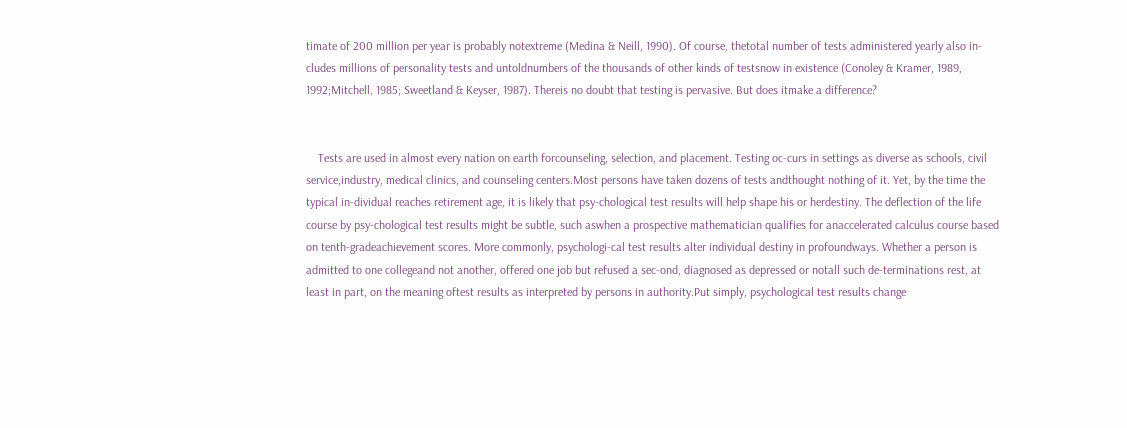timate of 200 million per year is probably notextreme (Medina & Neill, 1990). Of course, thetotal number of tests administered yearly also in-cludes millions of personality tests and untoldnumbers of the thousands of other kinds of testsnow in existence (Conoley & Kramer, 1989, 1992;Mitchell, 1985; Sweetland & Keyser, 1987). Thereis no doubt that testing is pervasive. But does itmake a difference?


    Tests are used in almost every nation on earth forcounseling, selection, and placement. Testing oc-curs in settings as diverse as schools, civil service,industry, medical clinics, and counseling centers.Most persons have taken dozens of tests andthought nothing of it. Yet, by the time the typical in-dividual reaches retirement age, it is likely that psy-chological test results will help shape his or herdestiny. The deflection of the life course by psy-chological test results might be subtle, such aswhen a prospective mathematician qualifies for anaccelerated calculus course based on tenth-gradeachievement scores. More commonly, psychologi-cal test results alter individual destiny in profoundways. Whether a person is admitted to one collegeand not another, offered one job but refused a sec-ond, diagnosed as depressed or notall such de-terminations rest, at least in part, on the meaning oftest results as interpreted by persons in authority.Put simply, psychological test results change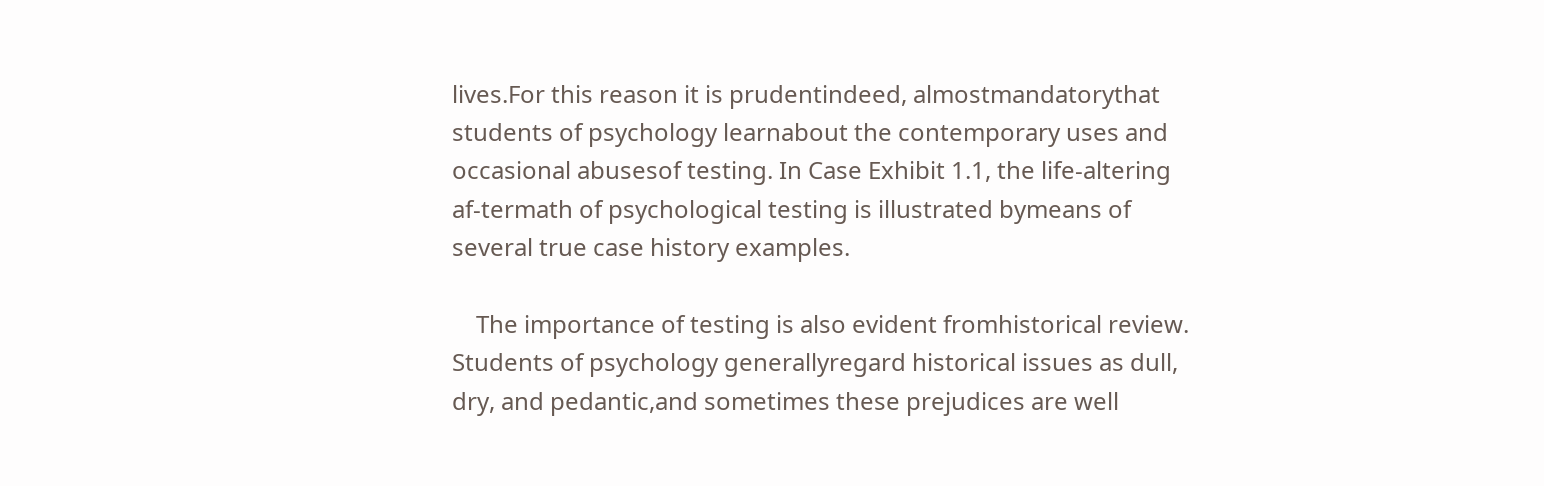lives.For this reason it is prudentindeed, almostmandatorythat students of psychology learnabout the contemporary uses and occasional abusesof testing. In Case Exhibit 1.1, the life-altering af-termath of psychological testing is illustrated bymeans of several true case history examples.

    The importance of testing is also evident fromhistorical review. Students of psychology generallyregard historical issues as dull, dry, and pedantic,and sometimes these prejudices are well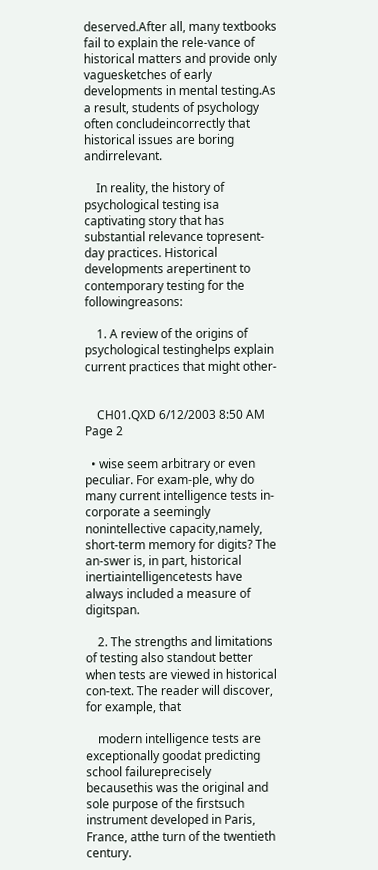deserved.After all, many textbooks fail to explain the rele-vance of historical matters and provide only vaguesketches of early developments in mental testing.As a result, students of psychology often concludeincorrectly that historical issues are boring andirrelevant.

    In reality, the history of psychological testing isa captivating story that has substantial relevance topresent-day practices. Historical developments arepertinent to contemporary testing for the followingreasons:

    1. A review of the origins of psychological testinghelps explain current practices that might other-


    CH01.QXD 6/12/2003 8:50 AM Page 2

  • wise seem arbitrary or even peculiar. For exam-ple, why do many current intelligence tests in-corporate a seemingly nonintellective capacity,namely, short-term memory for digits? The an-swer is, in part, historical inertiaintelligencetests have always included a measure of digitspan.

    2. The strengths and limitations of testing also standout better when tests are viewed in historical con-text. The reader will discover, for example, that

    modern intelligence tests are exceptionally goodat predicting school failureprecisely becausethis was the original and sole purpose of the firstsuch instrument developed in Paris, France, atthe turn of the twentieth century.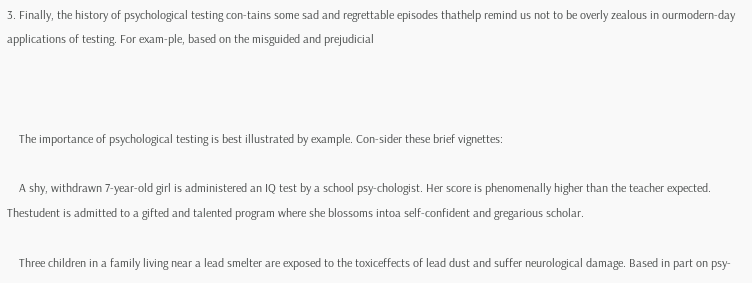3. Finally, the history of psychological testing con-tains some sad and regrettable episodes thathelp remind us not to be overly zealous in ourmodern-day applications of testing. For exam-ple, based on the misguided and prejudicial



    The importance of psychological testing is best illustrated by example. Con-sider these brief vignettes:

    A shy, withdrawn 7-year-old girl is administered an IQ test by a school psy-chologist. Her score is phenomenally higher than the teacher expected. Thestudent is admitted to a gifted and talented program where she blossoms intoa self-confident and gregarious scholar.

    Three children in a family living near a lead smelter are exposed to the toxiceffects of lead dust and suffer neurological damage. Based in part on psy-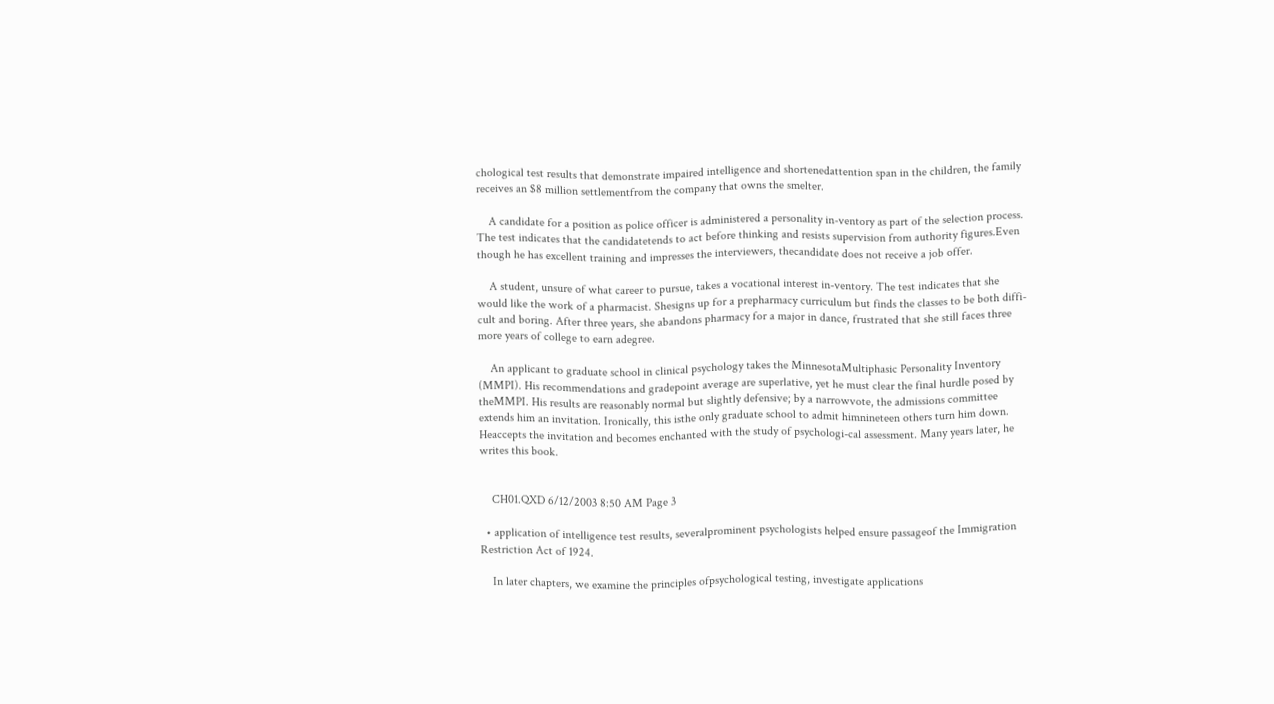chological test results that demonstrate impaired intelligence and shortenedattention span in the children, the family receives an $8 million settlementfrom the company that owns the smelter.

    A candidate for a position as police officer is administered a personality in-ventory as part of the selection process. The test indicates that the candidatetends to act before thinking and resists supervision from authority figures.Even though he has excellent training and impresses the interviewers, thecandidate does not receive a job offer.

    A student, unsure of what career to pursue, takes a vocational interest in-ventory. The test indicates that she would like the work of a pharmacist. Shesigns up for a prepharmacy curriculum but finds the classes to be both diffi-cult and boring. After three years, she abandons pharmacy for a major in dance, frustrated that she still faces three more years of college to earn adegree.

    An applicant to graduate school in clinical psychology takes the MinnesotaMultiphasic Personality Inventory (MMPI). His recommendations and gradepoint average are superlative, yet he must clear the final hurdle posed by theMMPI. His results are reasonably normal but slightly defensive; by a narrowvote, the admissions committee extends him an invitation. Ironically, this isthe only graduate school to admit himnineteen others turn him down. Heaccepts the invitation and becomes enchanted with the study of psychologi-cal assessment. Many years later, he writes this book.


    CH01.QXD 6/12/2003 8:50 AM Page 3

  • application of intelligence test results, severalprominent psychologists helped ensure passageof the Immigration Restriction Act of 1924.

    In later chapters, we examine the principles ofpsychological testing, investigate applications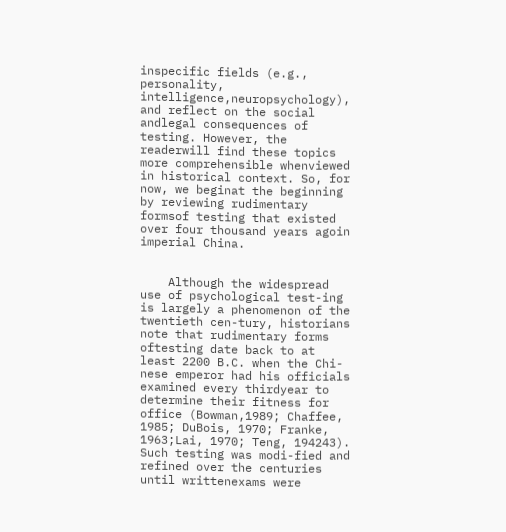inspecific fields (e.g., personality, intelligence,neuropsychology), and reflect on the social andlegal consequences of testing. However, the readerwill find these topics more comprehensible whenviewed in historical context. So, for now, we beginat the beginning by reviewing rudimentary formsof testing that existed over four thousand years agoin imperial China.


    Although the widespread use of psychological test-ing is largely a phenomenon of the twentieth cen-tury, historians note that rudimentary forms oftesting date back to at least 2200 B.C. when the Chi-nese emperor had his officials examined every thirdyear to determine their fitness for office (Bowman,1989; Chaffee, 1985; DuBois, 1970; Franke, 1963;Lai, 1970; Teng, 194243). Such testing was modi-fied and refined over the centuries until writtenexams were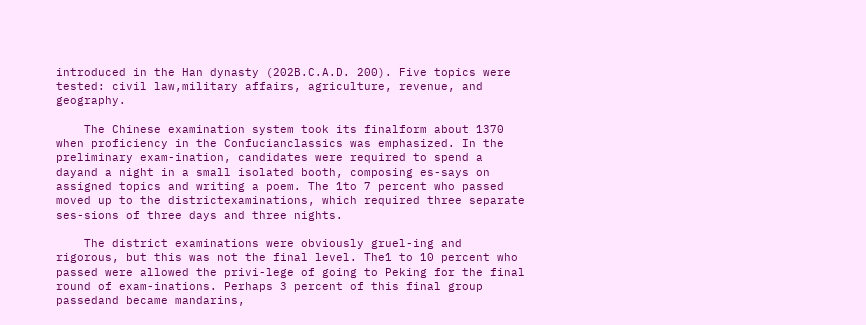introduced in the Han dynasty (202B.C.A.D. 200). Five topics were tested: civil law,military affairs, agriculture, revenue, and geography.

    The Chinese examination system took its finalform about 1370 when proficiency in the Confucianclassics was emphasized. In the preliminary exam-ination, candidates were required to spend a dayand a night in a small isolated booth, composing es-says on assigned topics and writing a poem. The 1to 7 percent who passed moved up to the districtexaminations, which required three separate ses-sions of three days and three nights.

    The district examinations were obviously gruel-ing and rigorous, but this was not the final level. The1 to 10 percent who passed were allowed the privi-lege of going to Peking for the final round of exam-inations. Perhaps 3 percent of this final group passedand became mandarins,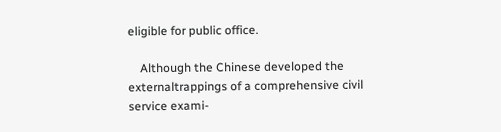eligible for public office.

    Although the Chinese developed the externaltrappings of a comprehensive civil service exami-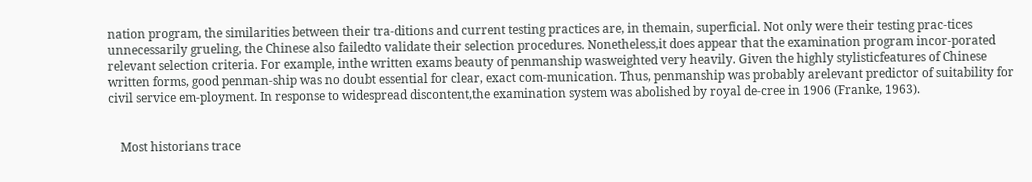nation program, the similarities between their tra-ditions and current testing practices are, in themain, superficial. Not only were their testing prac-tices unnecessarily grueling, the Chinese also failedto validate their selection procedures. Nonetheless,it does appear that the examination program incor-porated relevant selection criteria. For example, inthe written exams beauty of penmanship wasweighted very heavily. Given the highly stylisticfeatures of Chinese written forms, good penman-ship was no doubt essential for clear, exact com-munication. Thus, penmanship was probably arelevant predictor of suitability for civil service em-ployment. In response to widespread discontent,the examination system was abolished by royal de-cree in 1906 (Franke, 1963).


    Most historians trace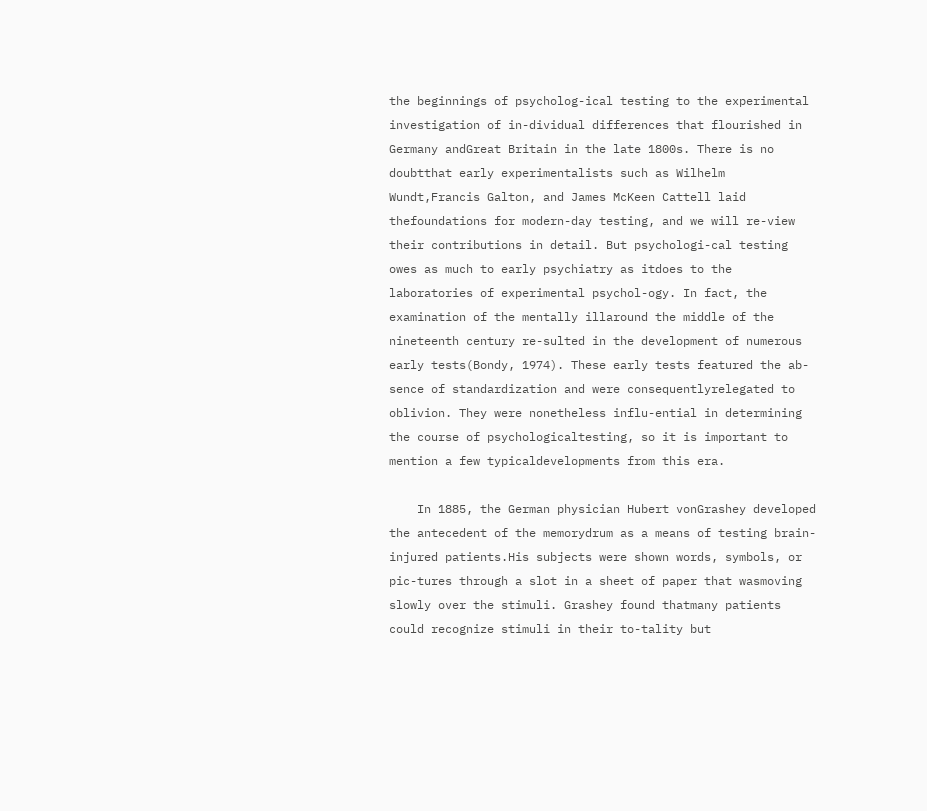the beginnings of psycholog-ical testing to the experimental investigation of in-dividual differences that flourished in Germany andGreat Britain in the late 1800s. There is no doubtthat early experimentalists such as Wilhelm Wundt,Francis Galton, and James McKeen Cattell laid thefoundations for modern-day testing, and we will re-view their contributions in detail. But psychologi-cal testing owes as much to early psychiatry as itdoes to the laboratories of experimental psychol-ogy. In fact, the examination of the mentally illaround the middle of the nineteenth century re-sulted in the development of numerous early tests(Bondy, 1974). These early tests featured the ab-sence of standardization and were consequentlyrelegated to oblivion. They were nonetheless influ-ential in determining the course of psychologicaltesting, so it is important to mention a few typicaldevelopments from this era.

    In 1885, the German physician Hubert vonGrashey developed the antecedent of the memorydrum as a means of testing brain-injured patients.His subjects were shown words, symbols, or pic-tures through a slot in a sheet of paper that wasmoving slowly over the stimuli. Grashey found thatmany patients could recognize stimuli in their to-tality but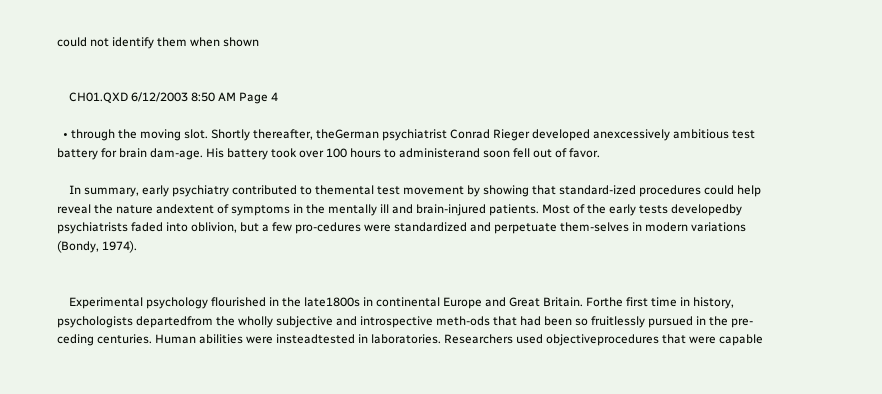could not identify them when shown


    CH01.QXD 6/12/2003 8:50 AM Page 4

  • through the moving slot. Shortly thereafter, theGerman psychiatrist Conrad Rieger developed anexcessively ambitious test battery for brain dam-age. His battery took over 100 hours to administerand soon fell out of favor.

    In summary, early psychiatry contributed to themental test movement by showing that standard-ized procedures could help reveal the nature andextent of symptoms in the mentally ill and brain-injured patients. Most of the early tests developedby psychiatrists faded into oblivion, but a few pro-cedures were standardized and perpetuate them-selves in modern variations (Bondy, 1974).


    Experimental psychology flourished in the late1800s in continental Europe and Great Britain. Forthe first time in history, psychologists departedfrom the wholly subjective and introspective meth-ods that had been so fruitlessly pursued in the pre-ceding centuries. Human abilities were insteadtested in laboratories. Researchers used objectiveprocedures that were capable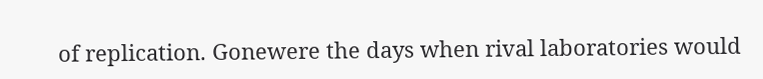of replication. Gonewere the days when rival laboratories would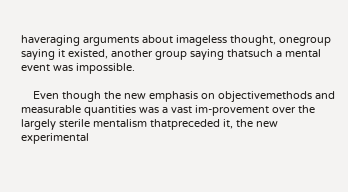haveraging arguments about imageless thought, onegroup saying it existed, another group saying thatsuch a mental event was impossible.

    Even though the new emphasis on objectivemethods and measurable quantities was a vast im-provement over the largely sterile mentalism thatpreceded it, the new experimental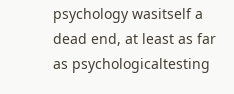psychology wasitself a dead end, at least as far as psychologicaltesting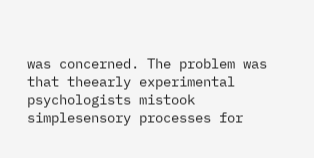was concerned. The problem was that theearly experimental psychologists mistook simplesensory processes for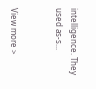intelligence. They used as-s...


View more >